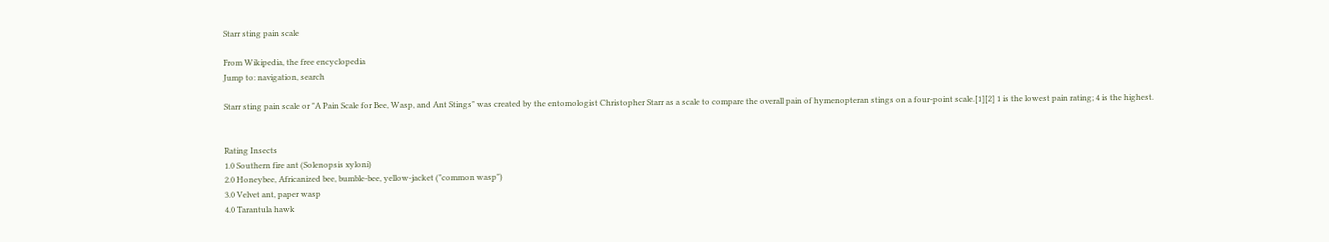Starr sting pain scale

From Wikipedia, the free encyclopedia
Jump to: navigation, search

Starr sting pain scale or "A Pain Scale for Bee, Wasp, and Ant Stings" was created by the entomologist Christopher Starr as a scale to compare the overall pain of hymenopteran stings on a four-point scale.[1][2] 1 is the lowest pain rating; 4 is the highest.


Rating Insects
1.0 Southern fire ant (Solenopsis xyloni)
2.0 Honeybee, Africanized bee, bumble-bee, yellow-jacket ("common wasp")
3.0 Velvet ant, paper wasp
4.0 Tarantula hawk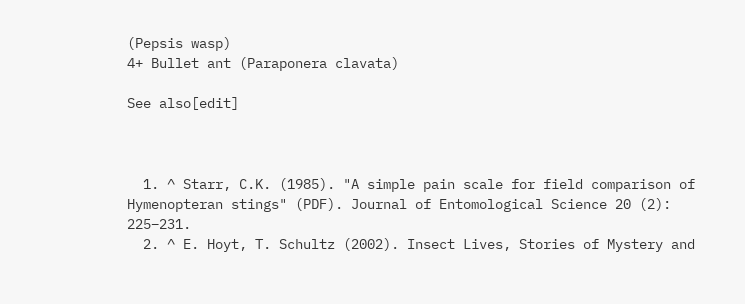(Pepsis wasp)
4+ Bullet ant (Paraponera clavata)

See also[edit]



  1. ^ Starr, C.K. (1985). "A simple pain scale for field comparison of Hymenopteran stings" (PDF). Journal of Entomological Science 20 (2): 225–231.
  2. ^ E. Hoyt, T. Schultz (2002). Insect Lives, Stories of Mystery and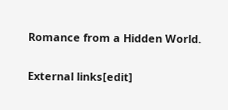Romance from a Hidden World.

External links[edit]